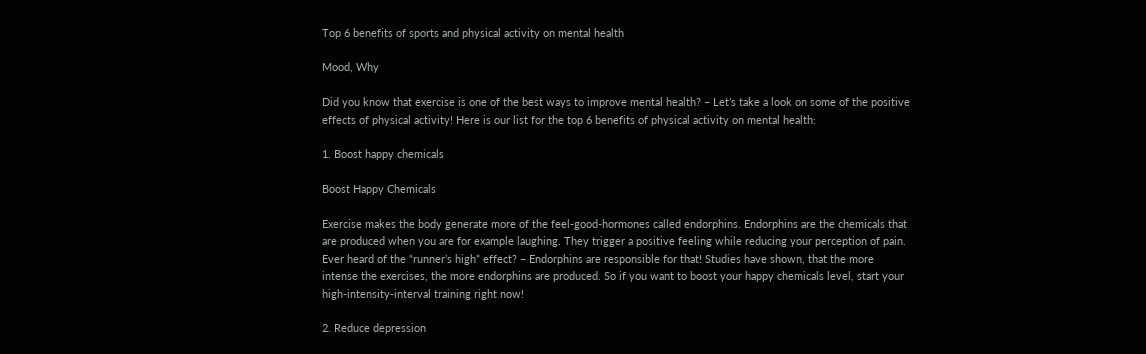Top 6 benefits of sports and physical activity on mental health

Mood, Why

Did you know that exercise is one of the best ways to improve mental health? – Let’s take a look on some of the positive effects of physical activity! Here is our list for the top 6 benefits of physical activity on mental health:

1. Boost happy chemicals

Boost Happy Chemicals

Exercise makes the body generate more of the feel-good-hormones called endorphins. Endorphins are the chemicals that are produced when you are for example laughing. They trigger a positive feeling while reducing your perception of pain. Ever heard of the “runner’s high” effect? – Endorphins are responsible for that! Studies have shown, that the more intense the exercises, the more endorphins are produced. So if you want to boost your happy chemicals level, start your high-intensity-interval training right now!

2. Reduce depression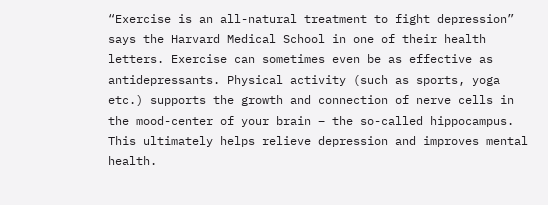“Exercise is an all-natural treatment to fight depression” says the Harvard Medical School in one of their health letters. Exercise can sometimes even be as effective as antidepressants. Physical activity (such as sports, yoga etc.) supports the growth and connection of nerve cells in the mood-center of your brain – the so-called hippocampus. This ultimately helps relieve depression and improves mental health.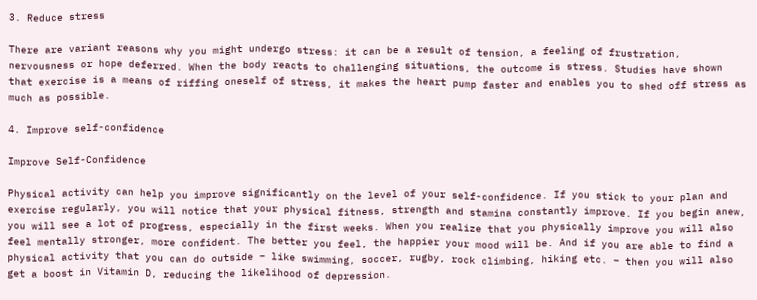3. Reduce stress

There are variant reasons why you might undergo stress: it can be a result of tension, a feeling of frustration, nervousness or hope deferred. When the body reacts to challenging situations, the outcome is stress. Studies have shown that exercise is a means of riffing oneself of stress, it makes the heart pump faster and enables you to shed off stress as much as possible.

4. Improve self-confidence

Improve Self-Confidence

Physical activity can help you improve significantly on the level of your self-confidence. If you stick to your plan and exercise regularly, you will notice that your physical fitness, strength and stamina constantly improve. If you begin anew, you will see a lot of progress, especially in the first weeks. When you realize that you physically improve you will also feel mentally stronger, more confident. The better you feel, the happier your mood will be. And if you are able to find a physical activity that you can do outside – like swimming, soccer, rugby, rock climbing, hiking etc. – then you will also get a boost in Vitamin D, reducing the likelihood of depression.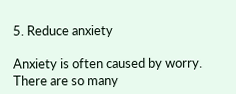5. Reduce anxiety

Anxiety is often caused by worry. There are so many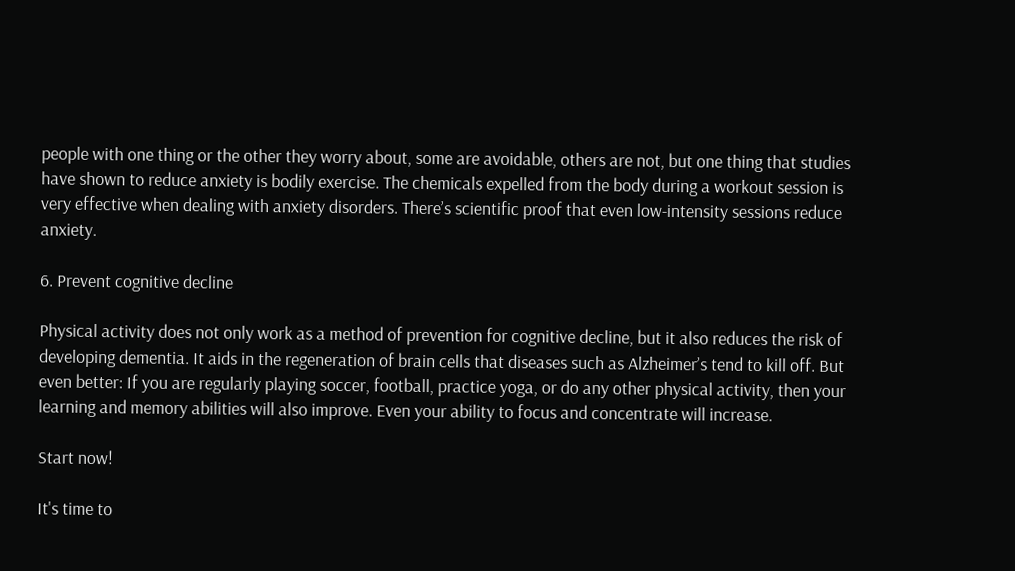people with one thing or the other they worry about, some are avoidable, others are not, but one thing that studies have shown to reduce anxiety is bodily exercise. The chemicals expelled from the body during a workout session is very effective when dealing with anxiety disorders. There’s scientific proof that even low-intensity sessions reduce anxiety.

6. Prevent cognitive decline

Physical activity does not only work as a method of prevention for cognitive decline, but it also reduces the risk of developing dementia. It aids in the regeneration of brain cells that diseases such as Alzheimer’s tend to kill off. But even better: If you are regularly playing soccer, football, practice yoga, or do any other physical activity, then your learning and memory abilities will also improve. Even your ability to focus and concentrate will increase.

Start now!

It's time to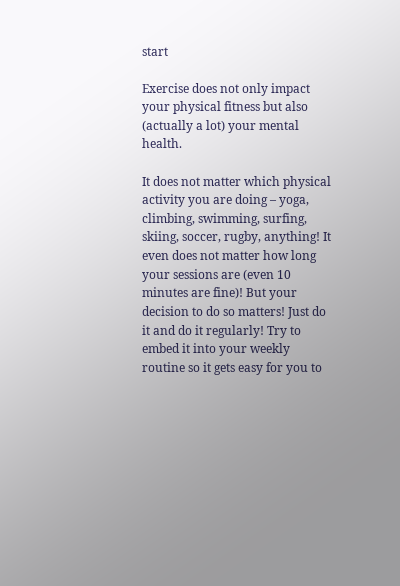start

Exercise does not only impact your physical fitness but also (actually a lot) your mental health.

It does not matter which physical activity you are doing – yoga, climbing, swimming, surfing, skiing, soccer, rugby, anything! It even does not matter how long your sessions are (even 10 minutes are fine)! But your decision to do so matters! Just do it and do it regularly! Try to embed it into your weekly routine so it gets easy for you to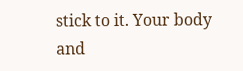stick to it. Your body and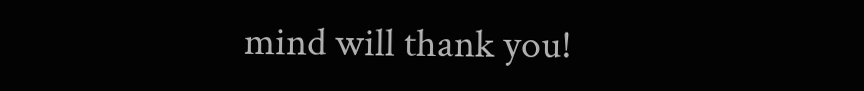mind will thank you!